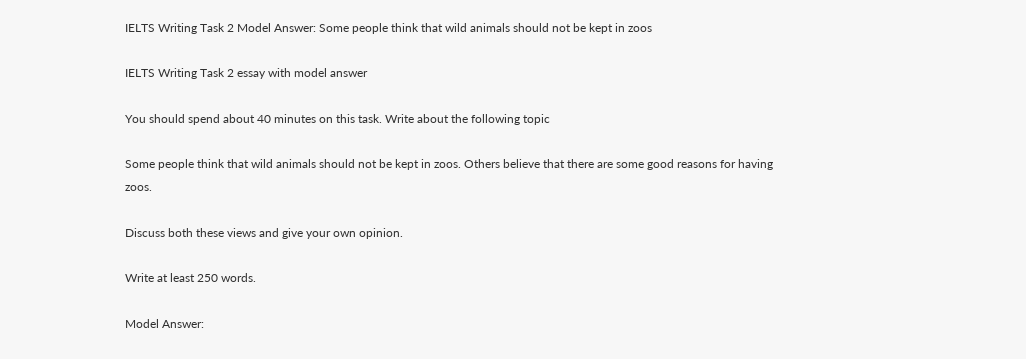IELTS Writing Task 2 Model Answer: Some people think that wild animals should not be kept in zoos

IELTS Writing Task 2 essay with model answer

You should spend about 40 minutes on this task. Write about the following topic

Some people think that wild animals should not be kept in zoos. Others believe that there are some good reasons for having zoos.

Discuss both these views and give your own opinion.

Write at least 250 words.

Model Answer: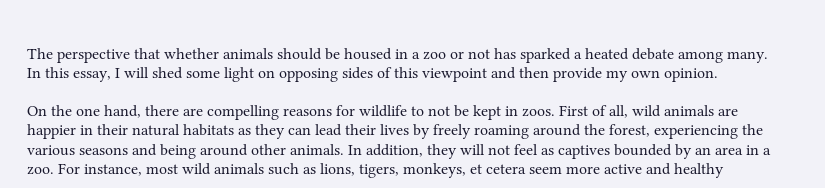The perspective that whether animals should be housed in a zoo or not has sparked a heated debate among many. In this essay, I will shed some light on opposing sides of this viewpoint and then provide my own opinion.

On the one hand, there are compelling reasons for wildlife to not be kept in zoos. First of all, wild animals are happier in their natural habitats as they can lead their lives by freely roaming around the forest, experiencing the various seasons and being around other animals. In addition, they will not feel as captives bounded by an area in a zoo. For instance, most wild animals such as lions, tigers, monkeys, et cetera seem more active and healthy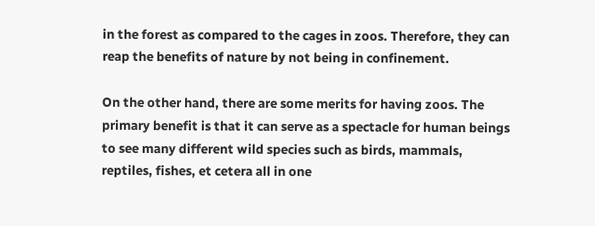in the forest as compared to the cages in zoos. Therefore, they can reap the benefits of nature by not being in confinement.

On the other hand, there are some merits for having zoos. The primary benefit is that it can serve as a spectacle for human beings to see many different wild species such as birds, mammals, reptiles, fishes, et cetera all in one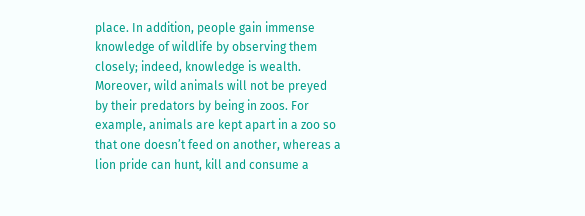place. In addition, people gain immense knowledge of wildlife by observing them closely; indeed, knowledge is wealth. Moreover, wild animals will not be preyed by their predators by being in zoos. For example, animals are kept apart in a zoo so that one doesn’t feed on another, whereas a lion pride can hunt, kill and consume a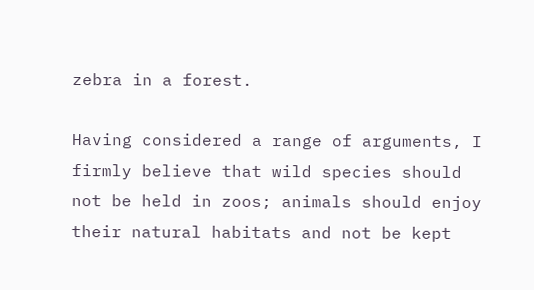zebra in a forest.

Having considered a range of arguments, I firmly believe that wild species should not be held in zoos; animals should enjoy their natural habitats and not be kept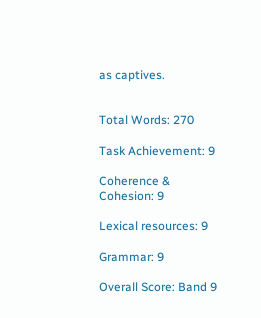as captives.


Total Words: 270

Task Achievement: 9

Coherence & Cohesion: 9

Lexical resources: 9

Grammar: 9

Overall Score: Band 9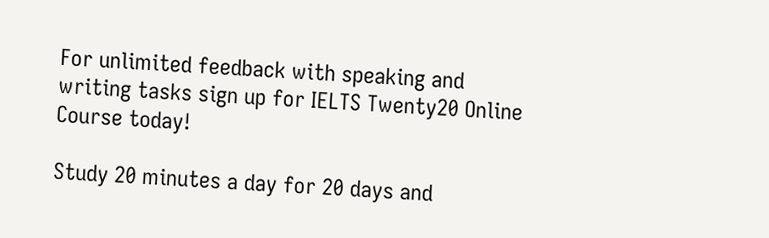For unlimited feedback with speaking and writing tasks sign up for IELTS Twenty20 Online Course today!

Study 20 minutes a day for 20 days and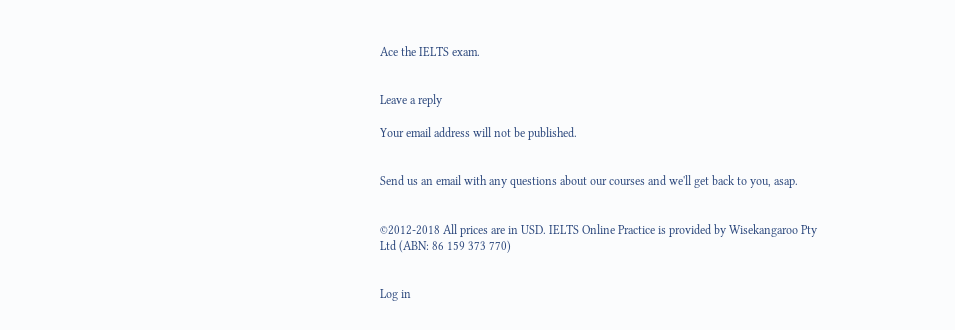Ace the IELTS exam.


Leave a reply

Your email address will not be published.


Send us an email with any questions about our courses and we'll get back to you, asap.


©2012-2018 All prices are in USD. IELTS Online Practice is provided by Wisekangaroo Pty Ltd (ABN: 86 159 373 770)


Log in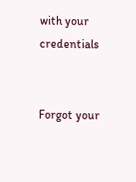with your credentials


Forgot your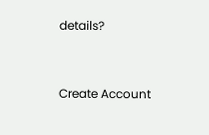details?


Create Account